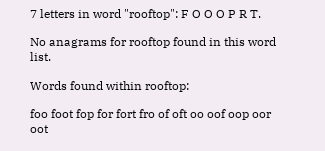7 letters in word "rooftop": F O O O P R T.

No anagrams for rooftop found in this word list.

Words found within rooftop:

foo foot fop for fort fro of oft oo oof oop oor oot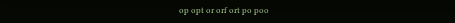op opt or orf ort po poo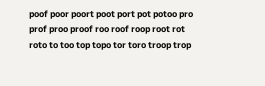poof poor poort poot port pot potoo pro prof proo proof roo roof roop root rot roto to too top topo tor toro troop trop